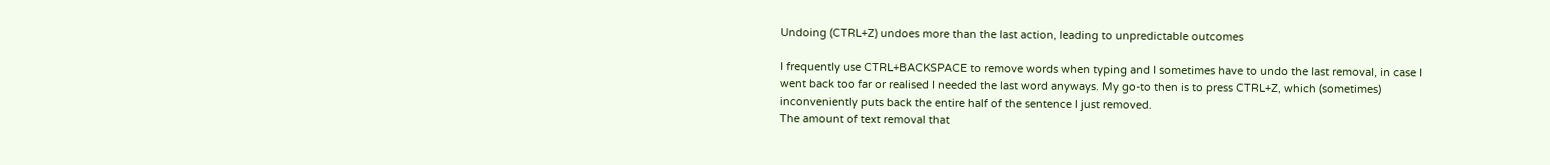Undoing (CTRL+Z) undoes more than the last action, leading to unpredictable outcomes

I frequently use CTRL+BACKSPACE to remove words when typing and I sometimes have to undo the last removal, in case I went back too far or realised I needed the last word anyways. My go-to then is to press CTRL+Z, which (sometimes) inconveniently puts back the entire half of the sentence I just removed.
The amount of text removal that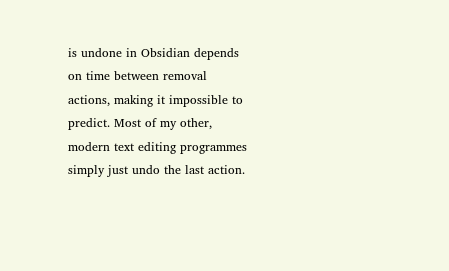is undone in Obsidian depends on time between removal actions, making it impossible to predict. Most of my other, modern text editing programmes simply just undo the last action.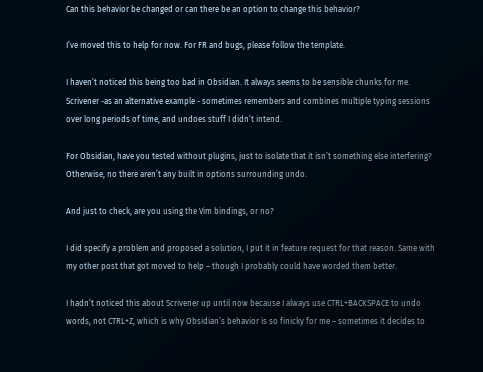Can this behavior be changed or can there be an option to change this behavior?

I’ve moved this to help for now. For FR and bugs, please follow the template.

I haven’t noticed this being too bad in Obsidian. It always seems to be sensible chunks for me. Scrivener -as an alternative example - sometimes remembers and combines multiple typing sessions over long periods of time, and undoes stuff I didn’t intend.

For Obsidian, have you tested without plugins, just to isolate that it isn’t something else interfering? Otherwise, no there aren’t any built in options surrounding undo.

And just to check, are you using the Vim bindings, or no?

I did specify a problem and proposed a solution, I put it in feature request for that reason. Same with my other post that got moved to help – though I probably could have worded them better.

I hadn’t noticed this about Scrivener up until now because I always use CTRL+BACKSPACE to undo words, not CTRL+Z, which is why Obsidian’s behavior is so finicky for me – sometimes it decides to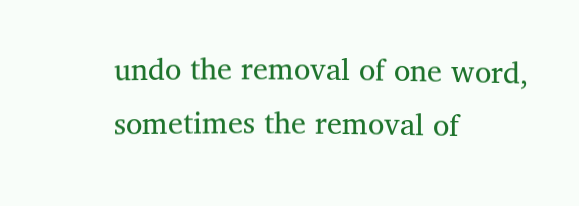undo the removal of one word, sometimes the removal of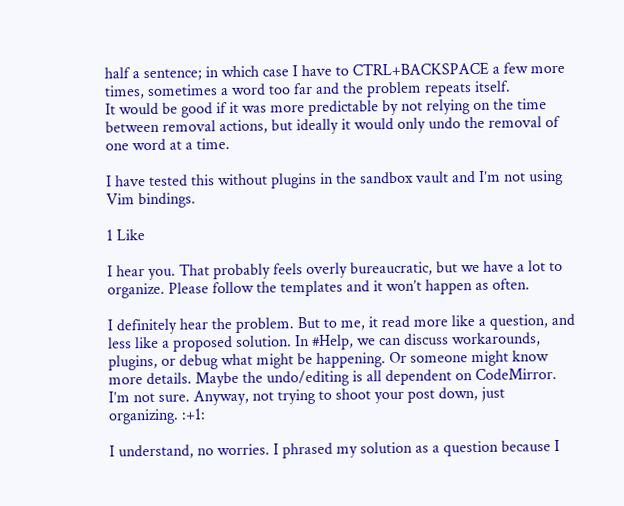half a sentence; in which case I have to CTRL+BACKSPACE a few more times, sometimes a word too far and the problem repeats itself.
It would be good if it was more predictable by not relying on the time between removal actions, but ideally it would only undo the removal of one word at a time.

I have tested this without plugins in the sandbox vault and I’m not using Vim bindings.

1 Like

I hear you. That probably feels overly bureaucratic, but we have a lot to organize. Please follow the templates and it won’t happen as often.

I definitely hear the problem. But to me, it read more like a question, and less like a proposed solution. In #Help, we can discuss workarounds, plugins, or debug what might be happening. Or someone might know more details. Maybe the undo/editing is all dependent on CodeMirror. I’m not sure. Anyway, not trying to shoot your post down, just organizing. :+1:

I understand, no worries. I phrased my solution as a question because I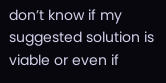don’t know if my suggested solution is viable or even if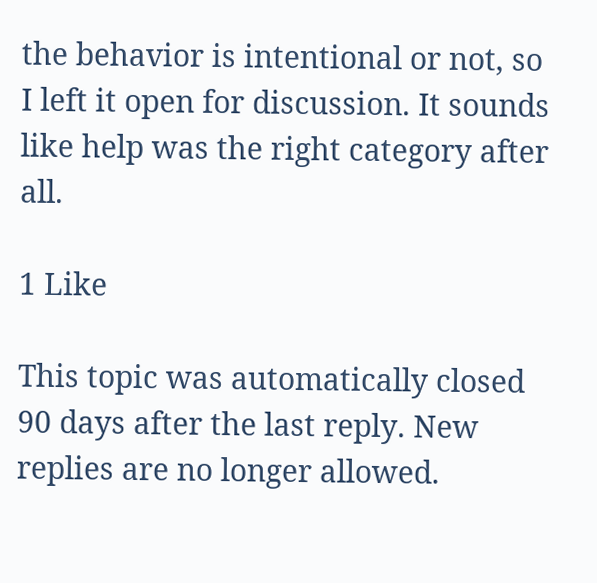the behavior is intentional or not, so I left it open for discussion. It sounds like help was the right category after all.

1 Like

This topic was automatically closed 90 days after the last reply. New replies are no longer allowed.